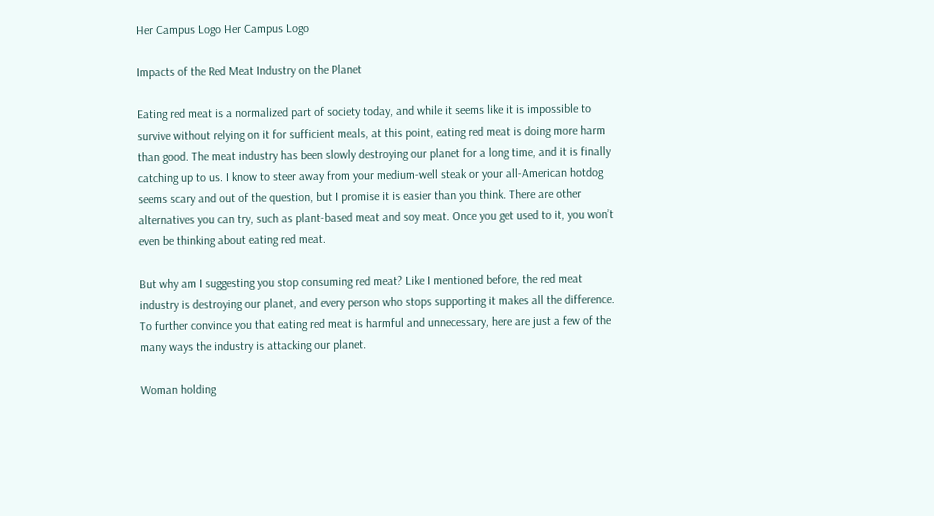Her Campus Logo Her Campus Logo

Impacts of the Red Meat Industry on the Planet

Eating red meat is a normalized part of society today, and while it seems like it is impossible to survive without relying on it for sufficient meals, at this point, eating red meat is doing more harm than good. The meat industry has been slowly destroying our planet for a long time, and it is finally catching up to us. I know to steer away from your medium-well steak or your all-American hotdog seems scary and out of the question, but I promise it is easier than you think. There are other alternatives you can try, such as plant-based meat and soy meat. Once you get used to it, you won’t even be thinking about eating red meat.

But why am I suggesting you stop consuming red meat? Like I mentioned before, the red meat industry is destroying our planet, and every person who stops supporting it makes all the difference. To further convince you that eating red meat is harmful and unnecessary, here are just a few of the many ways the industry is attacking our planet.

Woman holding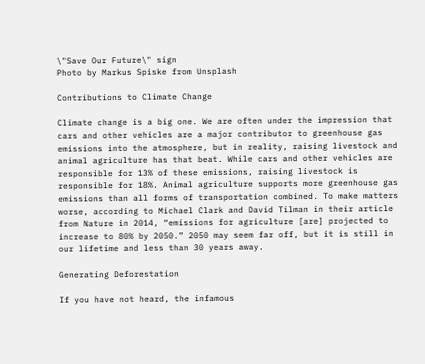\"Save Our Future\" sign
Photo by Markus Spiske from Unsplash

Contributions to Climate Change

Climate change is a big one. We are often under the impression that cars and other vehicles are a major contributor to greenhouse gas emissions into the atmosphere, but in reality, raising livestock and animal agriculture has that beat. While cars and other vehicles are responsible for 13% of these emissions, raising livestock is responsible for 18%. Animal agriculture supports more greenhouse gas emissions than all forms of transportation combined. To make matters worse, according to Michael Clark and David Tilman in their article from Nature in 2014, “emissions for agriculture [are] projected to increase to 80% by 2050.” 2050 may seem far off, but it is still in our lifetime and less than 30 years away.

Generating Deforestation

If you have not heard, the infamous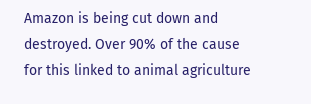Amazon is being cut down and destroyed. Over 90% of the cause for this linked to animal agriculture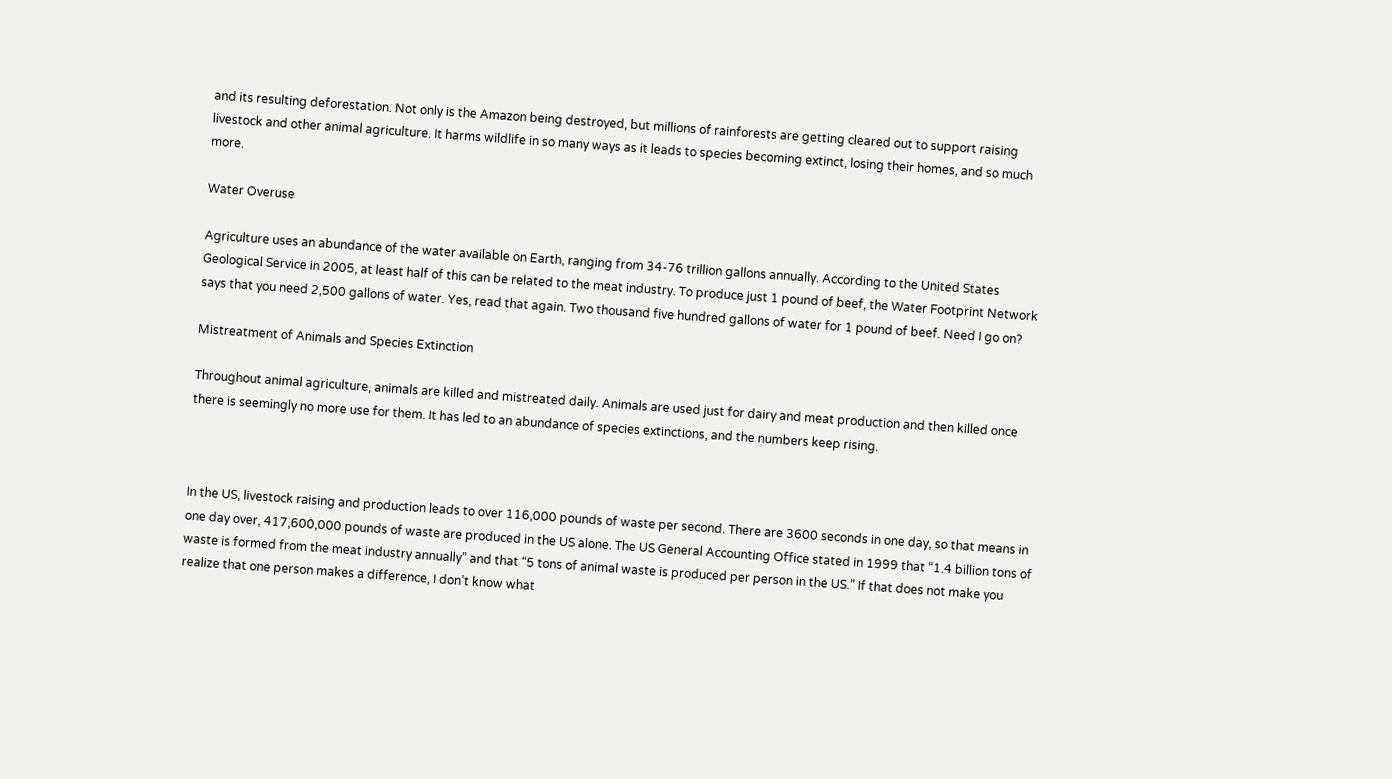and its resulting deforestation. Not only is the Amazon being destroyed, but millions of rainforests are getting cleared out to support raising livestock and other animal agriculture. It harms wildlife in so many ways as it leads to species becoming extinct, losing their homes, and so much more.

Water Overuse

Agriculture uses an abundance of the water available on Earth, ranging from 34-76 trillion gallons annually. According to the United States Geological Service in 2005, at least half of this can be related to the meat industry. To produce just 1 pound of beef, the Water Footprint Network says that you need 2,500 gallons of water. Yes, read that again. Two thousand five hundred gallons of water for 1 pound of beef. Need I go on?

Mistreatment of Animals and Species Extinction

Throughout animal agriculture, animals are killed and mistreated daily. Animals are used just for dairy and meat production and then killed once there is seemingly no more use for them. It has led to an abundance of species extinctions, and the numbers keep rising.



In the US, livestock raising and production leads to over 116,000 pounds of waste per second. There are 3600 seconds in one day, so that means in one day over, 417,600,000 pounds of waste are produced in the US alone. The US General Accounting Office stated in 1999 that “1.4 billion tons of waste is formed from the meat industry annually” and that “5 tons of animal waste is produced per person in the US.” If that does not make you realize that one person makes a difference, I don’t know what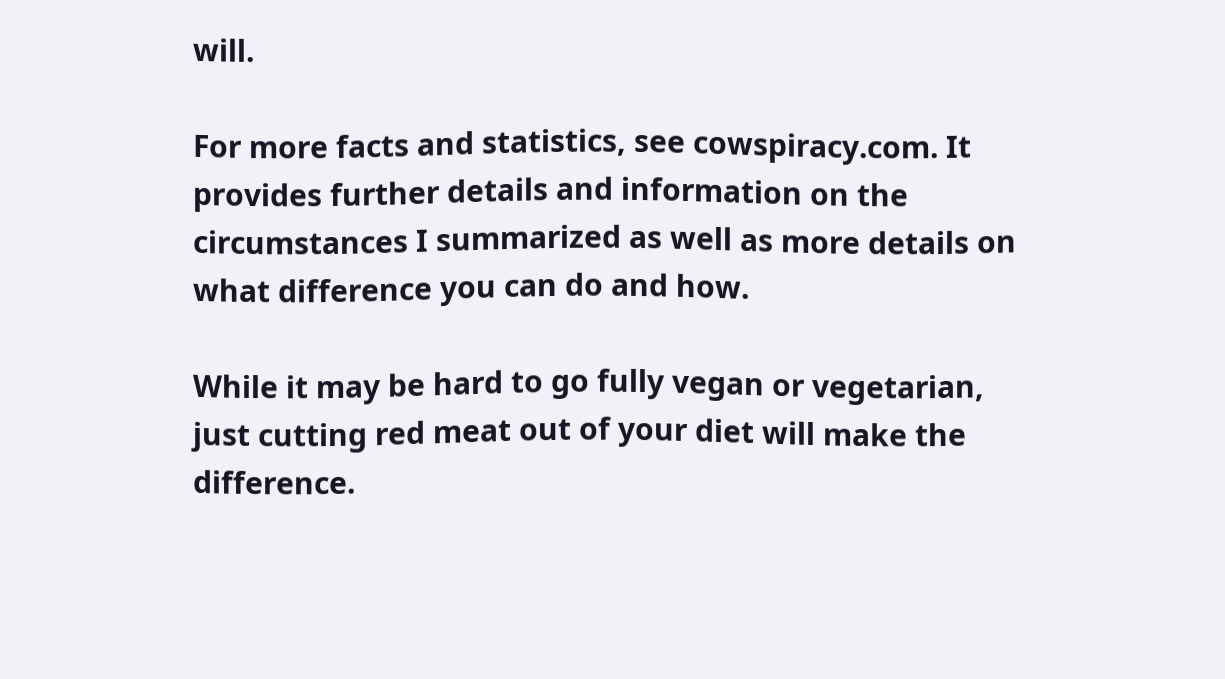will.

For more facts and statistics, see cowspiracy.com. It provides further details and information on the circumstances I summarized as well as more details on what difference you can do and how.

While it may be hard to go fully vegan or vegetarian, just cutting red meat out of your diet will make the difference.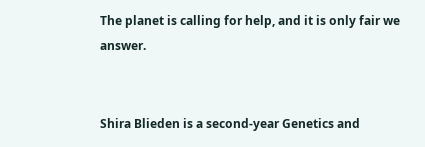The planet is calling for help, and it is only fair we answer.


Shira Blieden is a second-year Genetics and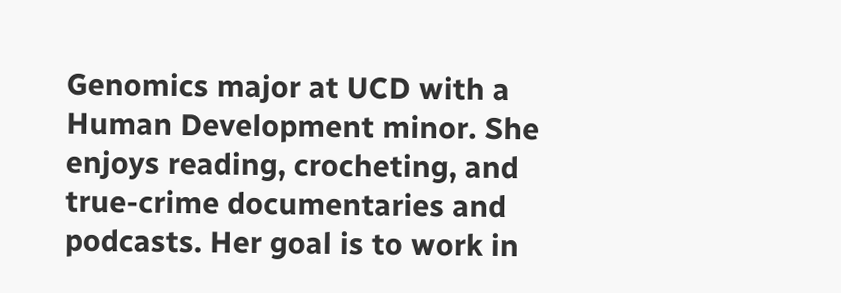Genomics major at UCD with a Human Development minor. She enjoys reading, crocheting, and true-crime documentaries and podcasts. Her goal is to work in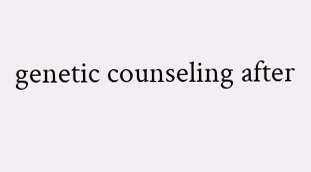genetic counseling after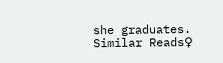she graduates.
Similar Reads♀